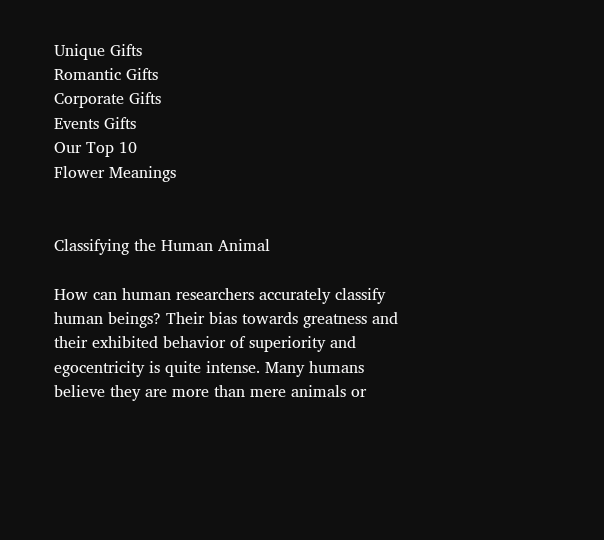Unique Gifts
Romantic Gifts
Corporate Gifts
Events Gifts
Our Top 10
Flower Meanings


Classifying the Human Animal

How can human researchers accurately classify human beings? Their bias towards greatness and their exhibited behavior of superiority and egocentricity is quite intense. Many humans believe they are more than mere animals or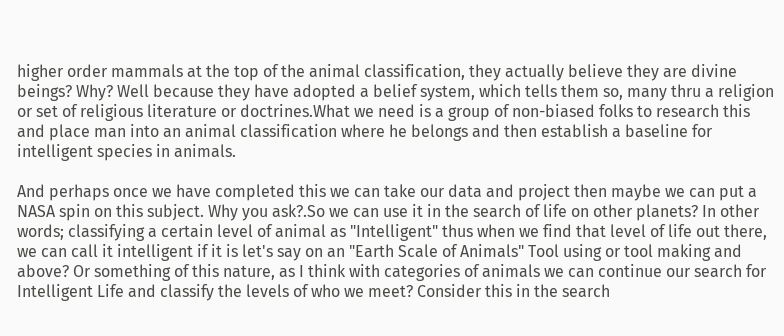higher order mammals at the top of the animal classification, they actually believe they are divine beings? Why? Well because they have adopted a belief system, which tells them so, many thru a religion or set of religious literature or doctrines.What we need is a group of non-biased folks to research this and place man into an animal classification where he belongs and then establish a baseline for intelligent species in animals.

And perhaps once we have completed this we can take our data and project then maybe we can put a NASA spin on this subject. Why you ask?.So we can use it in the search of life on other planets? In other words; classifying a certain level of animal as "Intelligent" thus when we find that level of life out there, we can call it intelligent if it is let's say on an "Earth Scale of Animals" Tool using or tool making and above? Or something of this nature, as I think with categories of animals we can continue our search for Intelligent Life and classify the levels of who we meet? Consider this in the search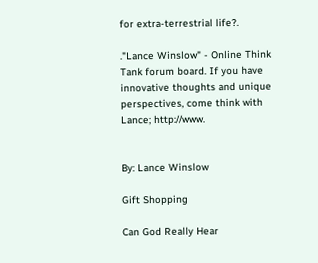for extra-terrestrial life?.

."Lance Winslow" - Online Think Tank forum board. If you have innovative thoughts and unique perspectives, come think with Lance; http://www.


By: Lance Winslow

Gift Shopping

Can God Really Hear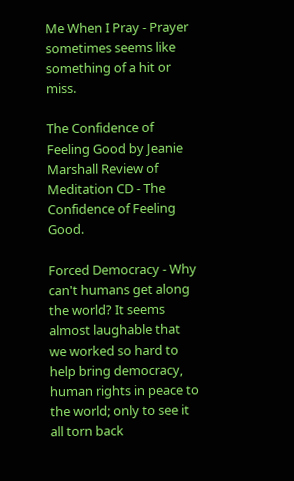Me When I Pray - Prayer sometimes seems like something of a hit or miss.

The Confidence of Feeling Good by Jeanie Marshall Review of Meditation CD - The Confidence of Feeling Good.

Forced Democracy - Why can't humans get along the world? It seems almost laughable that we worked so hard to help bring democracy, human rights in peace to the world; only to see it all torn back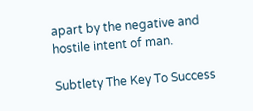apart by the negative and hostile intent of man.

Subtlety The Key To Success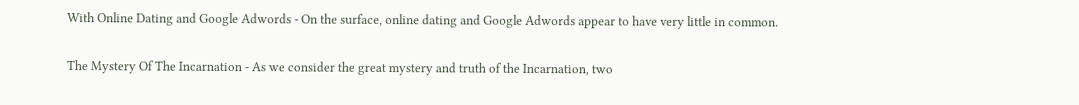With Online Dating and Google Adwords - On the surface, online dating and Google Adwords appear to have very little in common.

The Mystery Of The Incarnation - As we consider the great mystery and truth of the Incarnation, two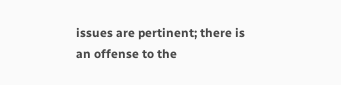issues are pertinent; there is an offense to the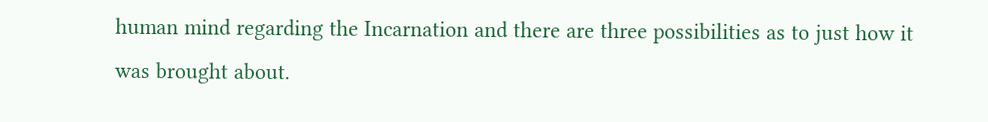human mind regarding the Incarnation and there are three possibilities as to just how it was brought about.